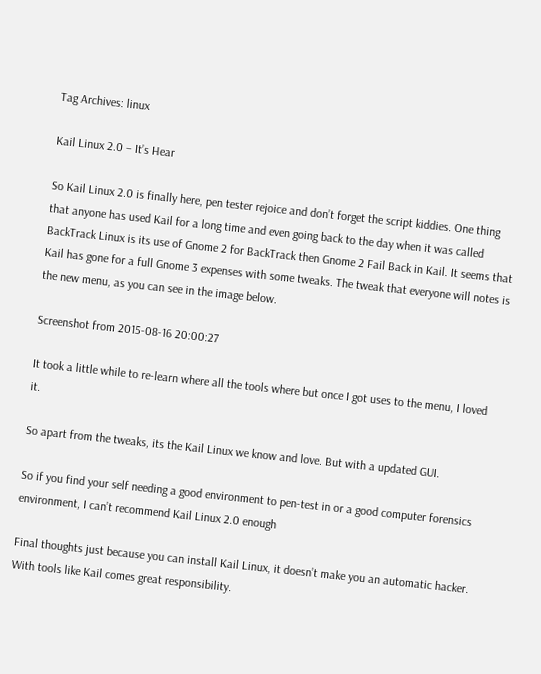Tag Archives: linux

Kail Linux 2.0 – It’s Hear

So Kail Linux 2.0 is finally here, pen tester rejoice and don’t forget the script kiddies. One thing that anyone has used Kail for a long time and even going back to the day when it was called BackTrack Linux is its use of Gnome 2 for BackTrack then Gnome 2 Fail Back in Kail. It seems that Kail has gone for a full Gnome 3 expenses with some tweaks. The tweak that everyone will notes is the new menu, as you can see in the image below.

Screenshot from 2015-08-16 20:00:27

It took a little while to re-learn where all the tools where but once I got uses to the menu, I loved it.

So apart from the tweaks, its the Kail Linux we know and love. But with a updated GUI.

So if you find your self needing a good environment to pen-test in or a good computer forensics environment, I can’t recommend Kail Linux 2.0 enough

Final thoughts just because you can install Kail Linux, it doesn’t make you an automatic hacker. With tools like Kail comes great responsibility.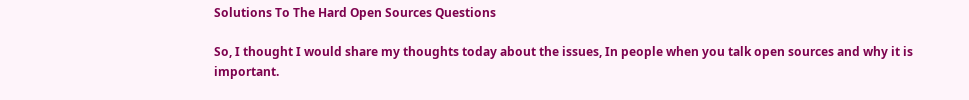Solutions To The Hard Open Sources Questions

So, I thought I would share my thoughts today about the issues, In people when you talk open sources and why it is important.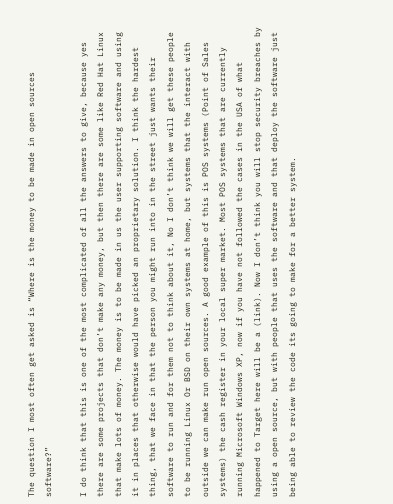The question I most often get asked is “Where is the money to be made in open sources software?”

I do think that this is one of the most complicated of all the answers to give, because yes there are some projects that don’t make any money, but then there are some like Red Hat Linux that make lots of money. The money is to be made in us the user supporting software and using it in places that otherwise would have picked an proprietary solution. I think the hardest thing, that we face in that the person you might run into in the street just wants their software to run and for them not to think about it, No I don’t think we will get these people to be running Linux Or BSD on their own systems at home, but systems that the interact with outside we can make run open sources. A good example of this is POS systems (Point of Sales systems) the cash register in your local super market. Most POS systems that are currently running Microsoft Windows XP, now if you have not followed the cases in the USA of what happened to Target here will be a (link). Now I don’t think you will stop security breaches by using a open source, but with people that uses the software and that deploy the software just being able to review the code its going to make for a better system.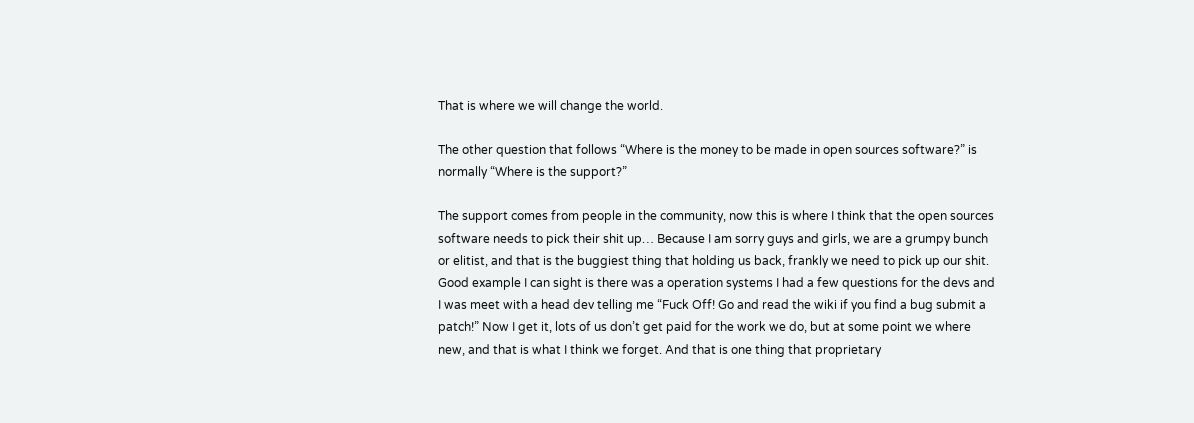That is where we will change the world.

The other question that follows “Where is the money to be made in open sources software?” is normally “Where is the support?”

The support comes from people in the community, now this is where I think that the open sources software needs to pick their shit up… Because I am sorry guys and girls, we are a grumpy bunch or elitist, and that is the buggiest thing that holding us back, frankly we need to pick up our shit. Good example I can sight is there was a operation systems I had a few questions for the devs and I was meet with a head dev telling me “Fuck Off! Go and read the wiki if you find a bug submit a patch!” Now I get it, lots of us don’t get paid for the work we do, but at some point we where new, and that is what I think we forget. And that is one thing that proprietary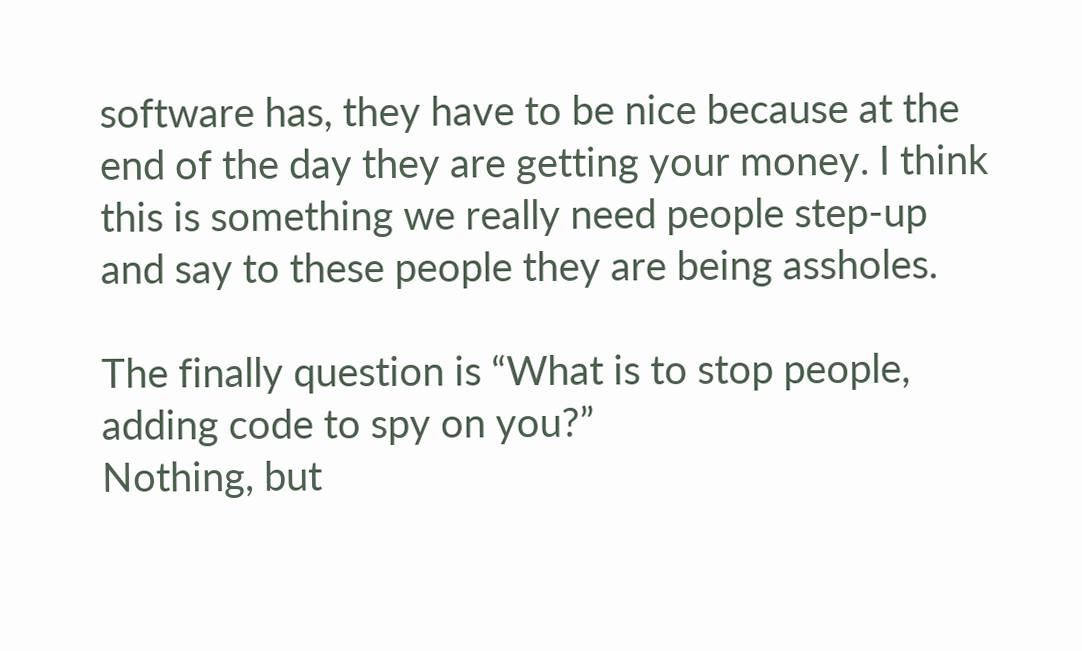software has, they have to be nice because at the end of the day they are getting your money. I think this is something we really need people step-up and say to these people they are being assholes.

The finally question is “What is to stop people, adding code to spy on you?”
Nothing, but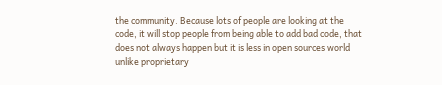the community. Because lots of people are looking at the code, it will stop people from being able to add bad code, that does not always happen but it is less in open sources world unlike proprietary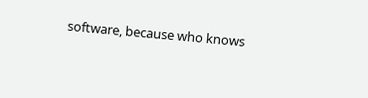software, because who knows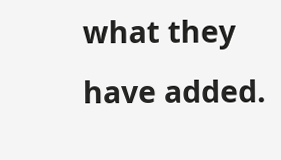what they have added.